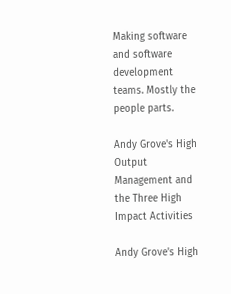Making software and software development teams. Mostly the people parts.

Andy Grove's High Output Management and the Three High Impact Activities

Andy Grove's High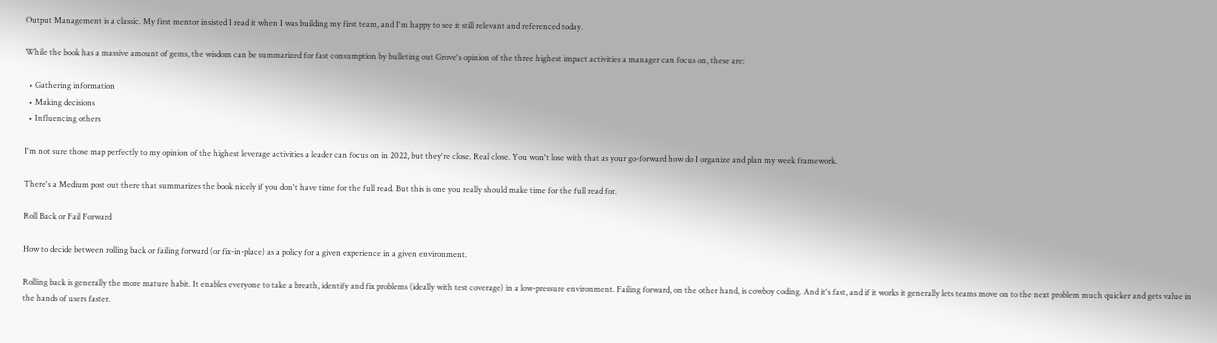Output Management is a classic. My first mentor insisted I read it when I was building my first team, and I'm happy to see it still relevant and referenced today.

While the book has a massive amount of gems, the wisdom can be summarized for fast consumption by bulleting out Grove's opinion of the three highest impact activities a manager can focus on, these are:

  • Gathering information
  • Making decisions
  • Influencing others

I'm not sure those map perfectly to my opinion of the highest leverage activities a leader can focus on in 2022, but they're close. Real close. You won't lose with that as your go-forward how do I organize and plan my week framework.

There's a Medium post out there that summarizes the book nicely if you don't have time for the full read. But this is one you really should make time for the full read for.

Roll Back or Fail Forward

How to decide between rolling back or failing forward (or fix-in-place) as a policy for a given experience in a given environment.

Rolling back is generally the more mature habit. It enables everyone to take a breath, identify and fix problems (ideally with test coverage) in a low-pressure environment. Failing forward, on the other hand, is cowboy coding. And it's fast, and if it works it generally lets teams move on to the next problem much quicker and gets value in the hands of users faster.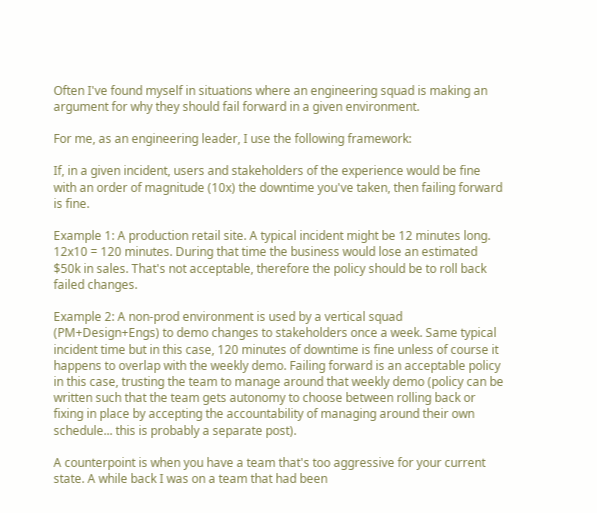Often I've found myself in situations where an engineering squad is making an argument for why they should fail forward in a given environment.

For me, as an engineering leader, I use the following framework:

If, in a given incident, users and stakeholders of the experience would be fine with an order of magnitude (10x) the downtime you've taken, then failing forward is fine.

Example 1: A production retail site. A typical incident might be 12 minutes long. 12x10 = 120 minutes. During that time the business would lose an estimated $50k in sales. That's not acceptable, therefore the policy should be to roll back failed changes.

Example 2: A non-prod environment is used by a vertical squad (PM+Design+Engs) to demo changes to stakeholders once a week. Same typical incident time but in this case, 120 minutes of downtime is fine unless of course it happens to overlap with the weekly demo. Failing forward is an acceptable policy in this case, trusting the team to manage around that weekly demo (policy can be written such that the team gets autonomy to choose between rolling back or fixing in place by accepting the accountability of managing around their own schedule... this is probably a separate post).

A counterpoint is when you have a team that's too aggressive for your current state. A while back I was on a team that had been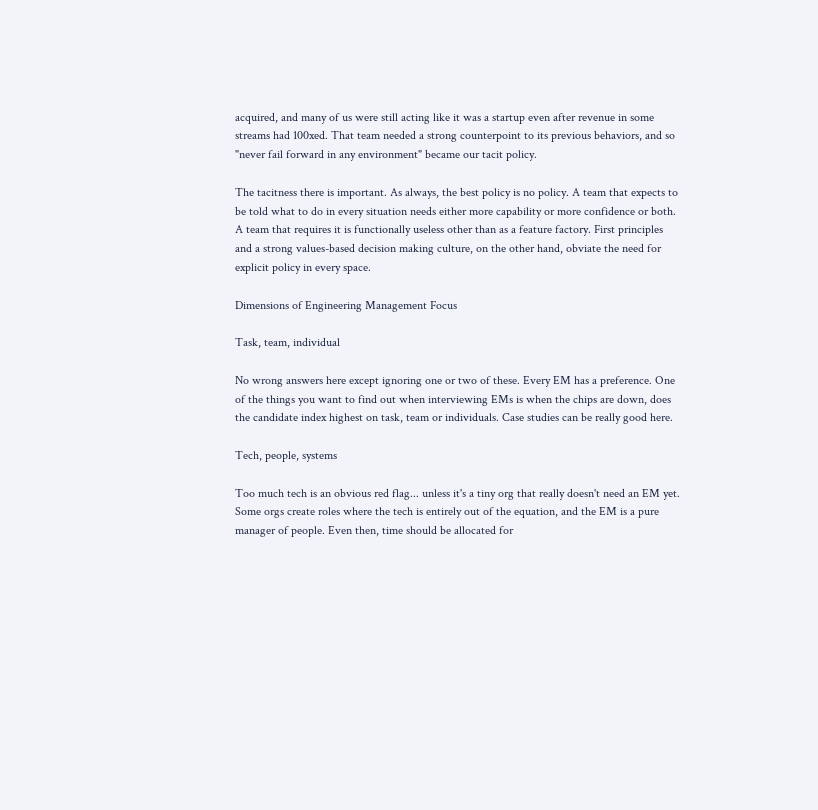acquired, and many of us were still acting like it was a startup even after revenue in some streams had 100xed. That team needed a strong counterpoint to its previous behaviors, and so "never fail forward in any environment" became our tacit policy.

The tacitness there is important. As always, the best policy is no policy. A team that expects to be told what to do in every situation needs either more capability or more confidence or both. A team that requires it is functionally useless other than as a feature factory. First principles and a strong values-based decision making culture, on the other hand, obviate the need for explicit policy in every space.

Dimensions of Engineering Management Focus

Task, team, individual

No wrong answers here except ignoring one or two of these. Every EM has a preference. One of the things you want to find out when interviewing EMs is when the chips are down, does the candidate index highest on task, team or individuals. Case studies can be really good here.

Tech, people, systems

Too much tech is an obvious red flag... unless it's a tiny org that really doesn't need an EM yet. Some orgs create roles where the tech is entirely out of the equation, and the EM is a pure manager of people. Even then, time should be allocated for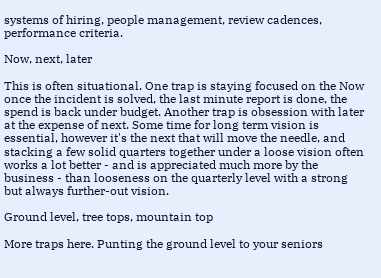systems of hiring, people management, review cadences, performance criteria.

Now, next, later

This is often situational. One trap is staying focused on the Now once the incident is solved, the last minute report is done, the spend is back under budget. Another trap is obsession with later at the expense of next. Some time for long term vision is essential, however it's the next that will move the needle, and stacking a few solid quarters together under a loose vision often works a lot better - and is appreciated much more by the business - than looseness on the quarterly level with a strong but always further-out vision.

Ground level, tree tops, mountain top

More traps here. Punting the ground level to your seniors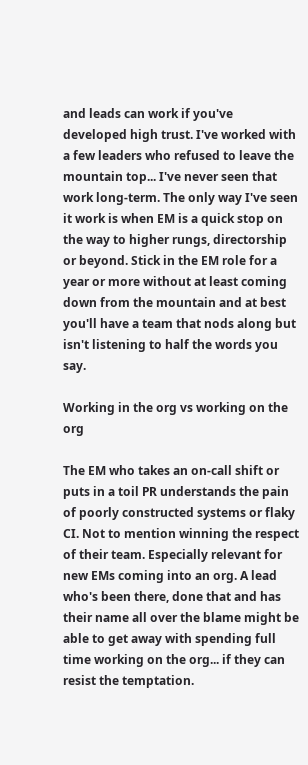and leads can work if you've developed high trust. I've worked with a few leaders who refused to leave the mountain top... I've never seen that work long-term. The only way I've seen it work is when EM is a quick stop on the way to higher rungs, directorship or beyond. Stick in the EM role for a year or more without at least coming down from the mountain and at best you'll have a team that nods along but isn't listening to half the words you say.

Working in the org vs working on the org

The EM who takes an on-call shift or puts in a toil PR understands the pain of poorly constructed systems or flaky CI. Not to mention winning the respect of their team. Especially relevant for new EMs coming into an org. A lead who's been there, done that and has their name all over the blame might be able to get away with spending full time working on the org... if they can resist the temptation.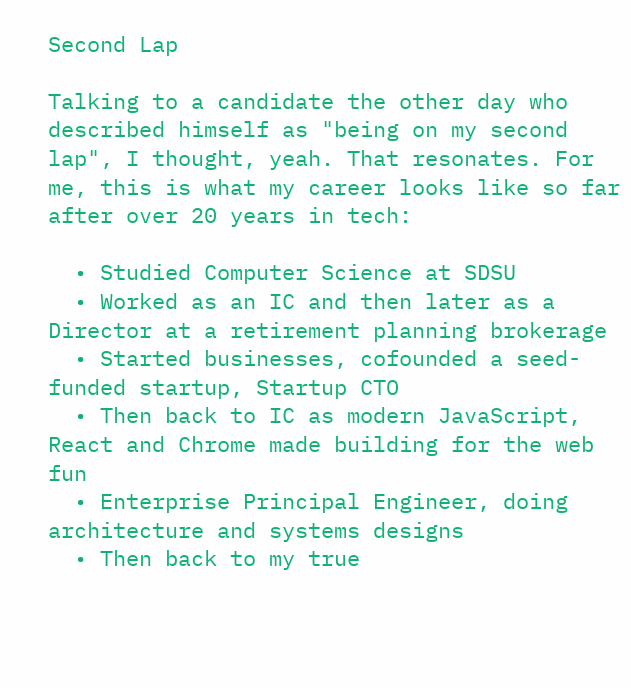Second Lap

Talking to a candidate the other day who described himself as "being on my second lap", I thought, yeah. That resonates. For me, this is what my career looks like so far after over 20 years in tech:

  • Studied Computer Science at SDSU
  • Worked as an IC and then later as a Director at a retirement planning brokerage
  • Started businesses, cofounded a seed-funded startup, Startup CTO
  • Then back to IC as modern JavaScript, React and Chrome made building for the web fun
  • Enterprise Principal Engineer, doing architecture and systems designs
  • Then back to my true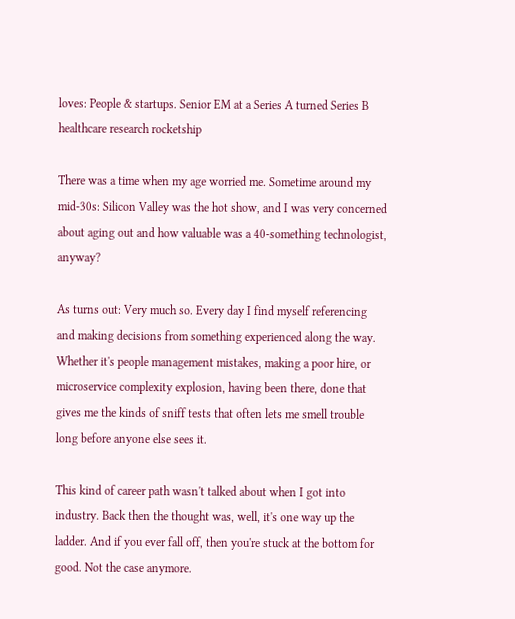loves: People & startups. Senior EM at a Series A turned Series B healthcare research rocketship

There was a time when my age worried me. Sometime around my mid-30s: Silicon Valley was the hot show, and I was very concerned about aging out and how valuable was a 40-something technologist, anyway?

As turns out: Very much so. Every day I find myself referencing and making decisions from something experienced along the way. Whether it's people management mistakes, making a poor hire, or microservice complexity explosion, having been there, done that gives me the kinds of sniff tests that often lets me smell trouble long before anyone else sees it.

This kind of career path wasn't talked about when I got into industry. Back then the thought was, well, it's one way up the ladder. And if you ever fall off, then you're stuck at the bottom for good. Not the case anymore.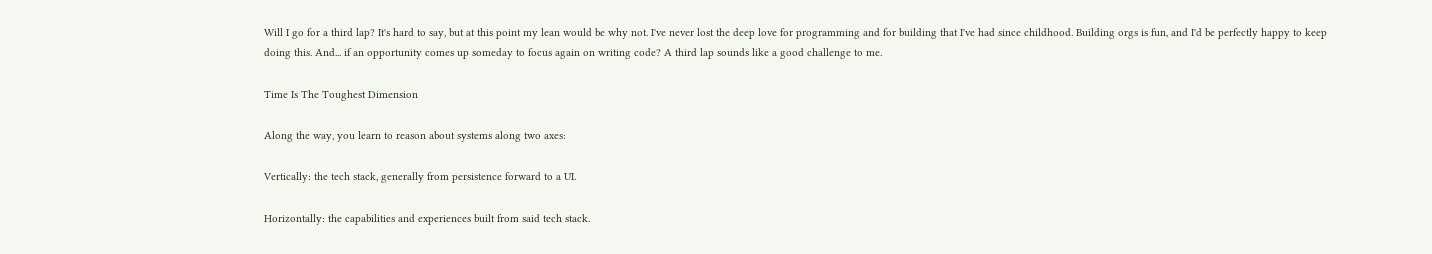Will I go for a third lap? It's hard to say, but at this point my lean would be why not. I've never lost the deep love for programming and for building that I've had since childhood. Building orgs is fun, and I'd be perfectly happy to keep doing this. And... if an opportunity comes up someday to focus again on writing code? A third lap sounds like a good challenge to me.

Time Is The Toughest Dimension

Along the way, you learn to reason about systems along two axes:

Vertically: the tech stack, generally from persistence forward to a UI.

Horizontally: the capabilities and experiences built from said tech stack.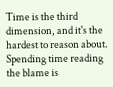Time is the third dimension, and it's the hardest to reason about. Spending time reading the blame is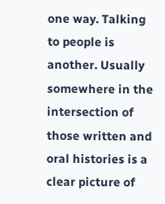one way. Talking to people is another. Usually somewhere in the intersection of those written and oral histories is a clear picture of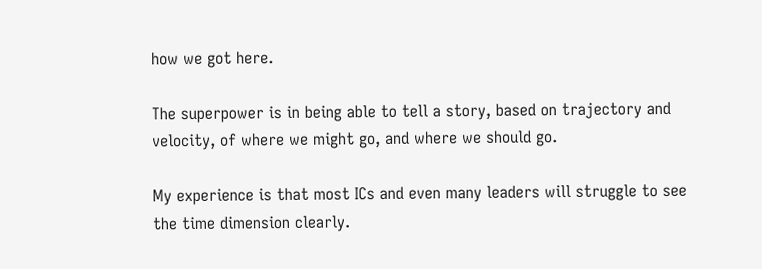how we got here.

The superpower is in being able to tell a story, based on trajectory and velocity, of where we might go, and where we should go.

My experience is that most ICs and even many leaders will struggle to see the time dimension clearly.